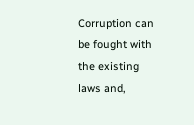Corruption can be fought with the existing laws and,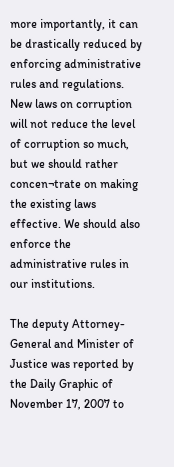more importantly, it can be drastically reduced by enforcing administrative rules and regulations. New laws on corruption will not reduce the level of corruption so much, but we should rather concen¬trate on making the existing laws effective. We should also enforce the administrative rules in our institutions.

The deputy Attorney-General and Minister of Justice was reported by the Daily Graphic of November 17, 2007 to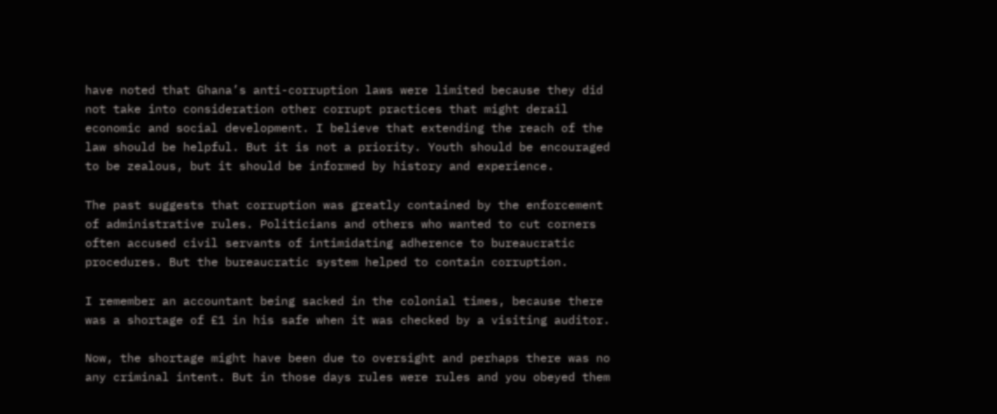have noted that Ghana’s anti-corruption laws were limited because they did not take into consideration other corrupt practices that might derail economic and social development. I believe that extending the reach of the law should be helpful. But it is not a priority. Youth should be encouraged to be zealous, but it should be informed by history and experience.

The past suggests that corruption was greatly contained by the enforcement of administrative rules. Politicians and others who wanted to cut corners often accused civil servants of intimidating adherence to bureaucratic procedures. But the bureaucratic system helped to contain corruption.

I remember an accountant being sacked in the colonial times, because there was a shortage of £1 in his safe when it was checked by a visiting auditor.

Now, the shortage might have been due to oversight and perhaps there was no any criminal intent. But in those days rules were rules and you obeyed them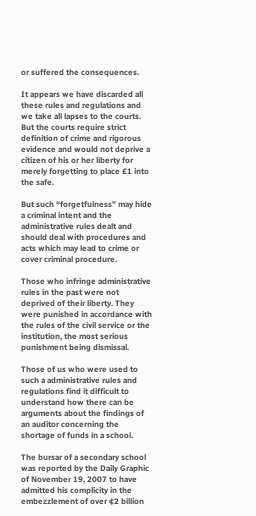or suffered the consequences.

It appears we have discarded all these rules and regulations and we take all lapses to the courts. But the courts require strict definition of crime and rigorous evidence and would not deprive a citizen of his or her liberty for merely forgetting to place £1 into the safe.

But such “forgetfulness” may hide a criminal intent and the administrative rules dealt and should deal with procedures and acts which may lead to crime or cover criminal procedure.

Those who infringe administrative rules in the past were not deprived of their liberty. They were punished in accordance with the rules of the civil service or the institution, the most serious punishment being dismissal.

Those of us who were used to such a administrative rules and regulations find it difficult to understand how there can be arguments about the findings of an auditor concerning the shortage of funds in a school.

The bursar of a secondary school was reported by the Daily Graphic of November 19, 2007 to have admitted his complicity in the embezzlement of over ¢2 billion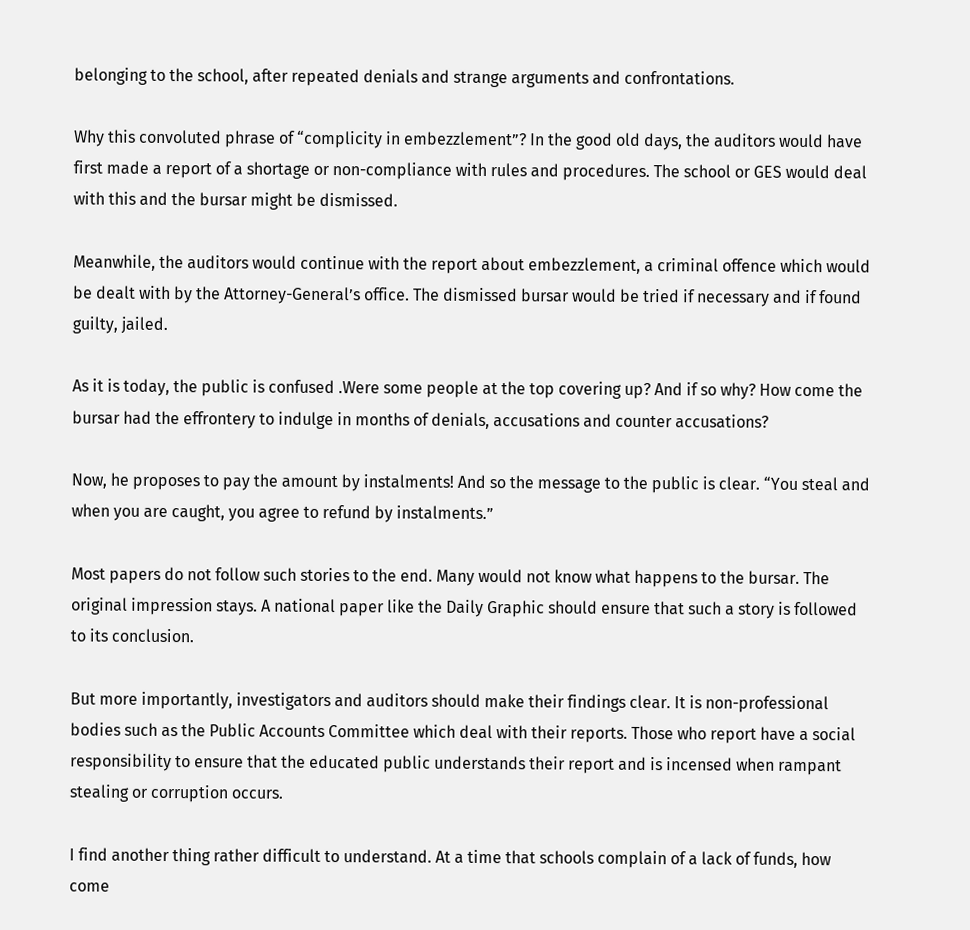belonging to the school, after repeated denials and strange arguments and confrontations.

Why this convoluted phrase of “complicity in embezzlement”? In the good old days, the auditors would have first made a report of a shortage or non-compliance with rules and procedures. The school or GES would deal with this and the bursar might be dismissed.

Meanwhile, the auditors would continue with the report about embezzlement, a criminal offence which would be dealt with by the Attorney-General’s office. The dismissed bursar would be tried if necessary and if found guilty, jailed.

As it is today, the public is confused .Were some people at the top covering up? And if so why? How come the bursar had the effrontery to indulge in months of denials, accusations and counter accusations?

Now, he proposes to pay the amount by instalments! And so the message to the public is clear. “You steal and when you are caught, you agree to refund by instalments.”

Most papers do not follow such stories to the end. Many would not know what happens to the bursar. The original impression stays. A national paper like the Daily Graphic should ensure that such a story is followed to its conclusion.

But more importantly, investigators and auditors should make their findings clear. It is non-professional bodies such as the Public Accounts Committee which deal with their reports. Those who report have a social responsibility to ensure that the educated public understands their report and is incensed when rampant stealing or corruption occurs.

I find another thing rather difficult to understand. At a time that schools complain of a lack of funds, how come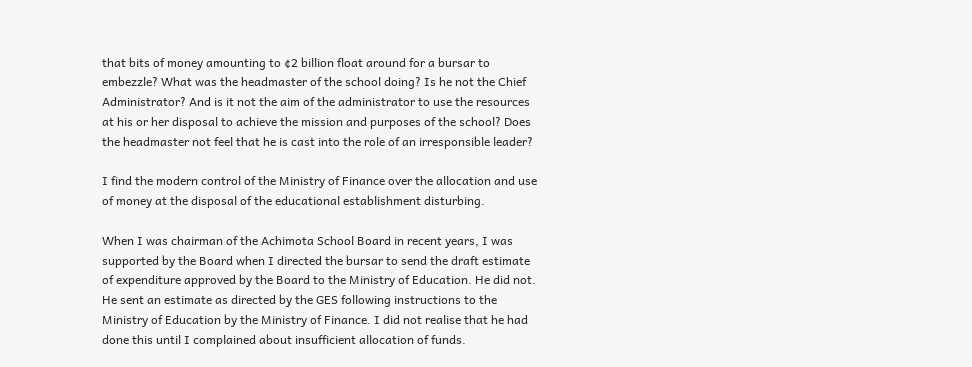that bits of money amounting to ¢2 billion float around for a bursar to embezzle? What was the headmaster of the school doing? Is he not the Chief Administrator? And is it not the aim of the administrator to use the resources at his or her disposal to achieve the mission and purposes of the school? Does the headmaster not feel that he is cast into the role of an irresponsible leader?

I find the modern control of the Ministry of Finance over the allocation and use of money at the disposal of the educational establishment disturbing.

When I was chairman of the Achimota School Board in recent years, I was supported by the Board when I directed the bursar to send the draft estimate of expenditure approved by the Board to the Ministry of Education. He did not. He sent an estimate as directed by the GES following instructions to the Ministry of Education by the Ministry of Finance. I did not realise that he had done this until I complained about insufficient allocation of funds.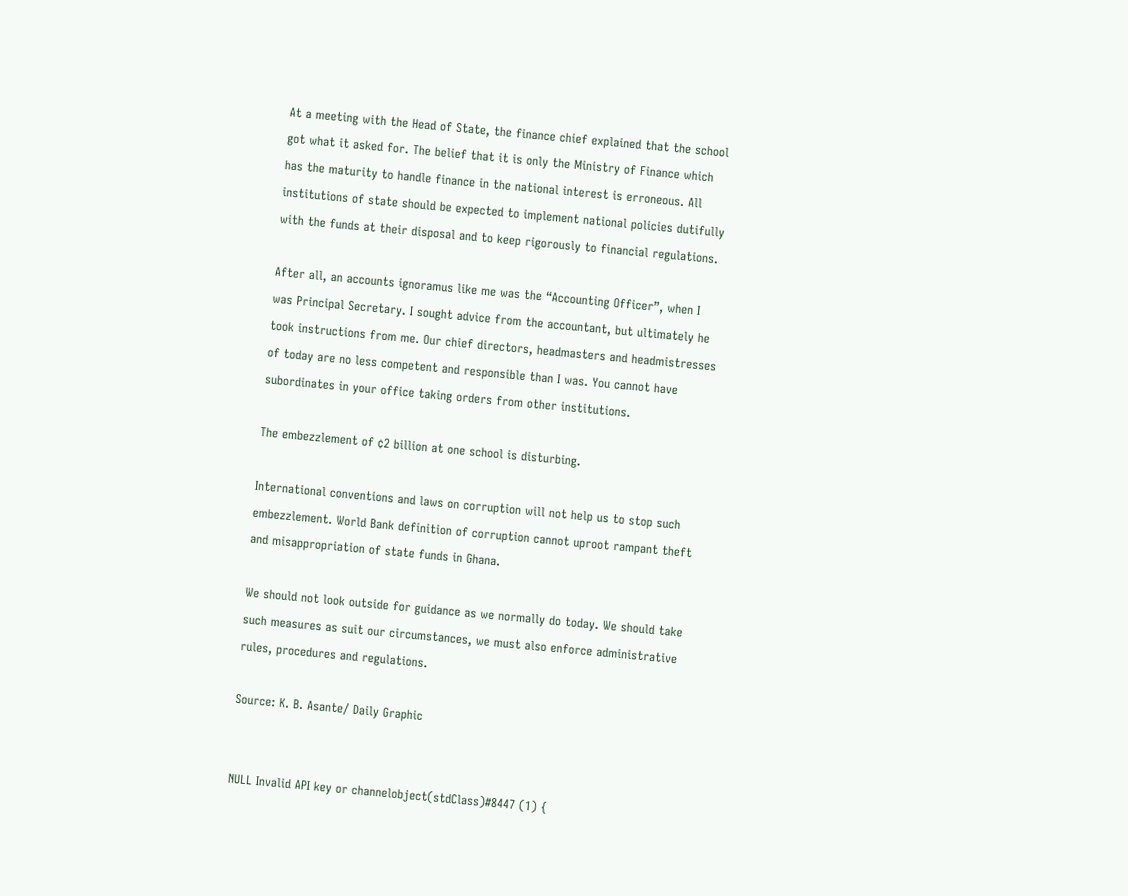At a meeting with the Head of State, the finance chief explained that the school got what it asked for. The belief that it is only the Ministry of Finance which has the maturity to handle finance in the national interest is erroneous. All institutions of state should be expected to implement national policies dutifully with the funds at their disposal and to keep rigorously to financial regulations.

After all, an accounts ignoramus like me was the “Accounting Officer”, when I was Principal Secretary. I sought advice from the accountant, but ultimately he took instructions from me. Our chief directors, headmasters and headmistresses of today are no less competent and responsible than I was. You cannot have subordinates in your office taking orders from other institutions.

The embezzlement of ¢2 billion at one school is disturbing.

International conventions and laws on corruption will not help us to stop such embezzlement. World Bank definition of corruption cannot uproot rampant theft and misappropriation of state funds in Ghana.

We should not look outside for guidance as we normally do today. We should take such measures as suit our circumstances, we must also enforce administrative rules, procedures and regulations.

Source: K. B. Asante/ Daily Graphic


NULL Invalid API key or channelobject(stdClass)#8447 (1) {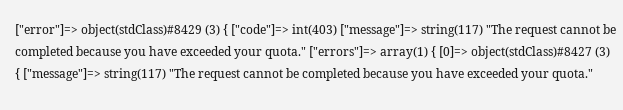["error"]=> object(stdClass)#8429 (3) { ["code"]=> int(403) ["message"]=> string(117) "The request cannot be completed because you have exceeded your quota." ["errors"]=> array(1) { [0]=> object(stdClass)#8427 (3) { ["message"]=> string(117) "The request cannot be completed because you have exceeded your quota."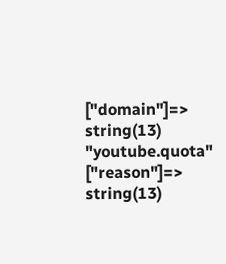["domain"]=> string(13) "youtube.quota" ["reason"]=> string(13)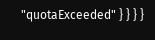"quotaExceeded" } } } }